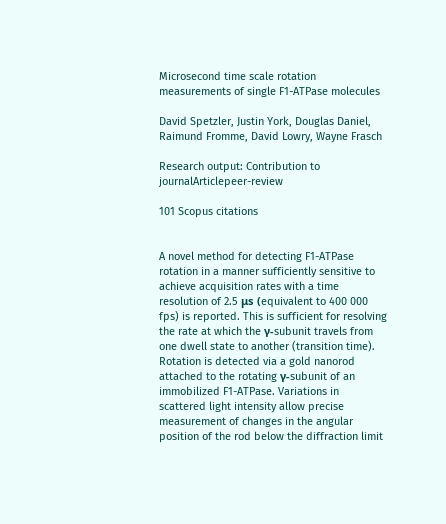Microsecond time scale rotation measurements of single F1-ATPase molecules

David Spetzler, Justin York, Douglas Daniel, Raimund Fromme, David Lowry, Wayne Frasch

Research output: Contribution to journalArticlepeer-review

101 Scopus citations


A novel method for detecting F1-ATPase rotation in a manner sufficiently sensitive to achieve acquisition rates with a time resolution of 2.5 μs (equivalent to 400 000 fps) is reported. This is sufficient for resolving the rate at which the γ-subunit travels from one dwell state to another (transition time). Rotation is detected via a gold nanorod attached to the rotating γ-subunit of an immobilized F1-ATPase. Variations in scattered light intensity allow precise measurement of changes in the angular position of the rod below the diffraction limit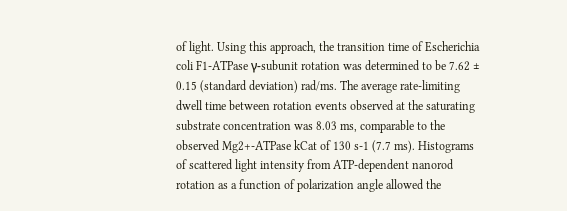of light. Using this approach, the transition time of Escherichia coli F1-ATPase γ-subunit rotation was determined to be 7.62 ± 0.15 (standard deviation) rad/ms. The average rate-limiting dwell time between rotation events observed at the saturating substrate concentration was 8.03 ms, comparable to the observed Mg2+-ATPase kCat of 130 s-1 (7.7 ms). Histograms of scattered light intensity from ATP-dependent nanorod rotation as a function of polarization angle allowed the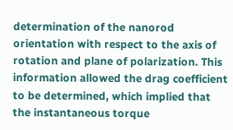determination of the nanorod orientation with respect to the axis of rotation and plane of polarization. This information allowed the drag coefficient to be determined, which implied that the instantaneous torque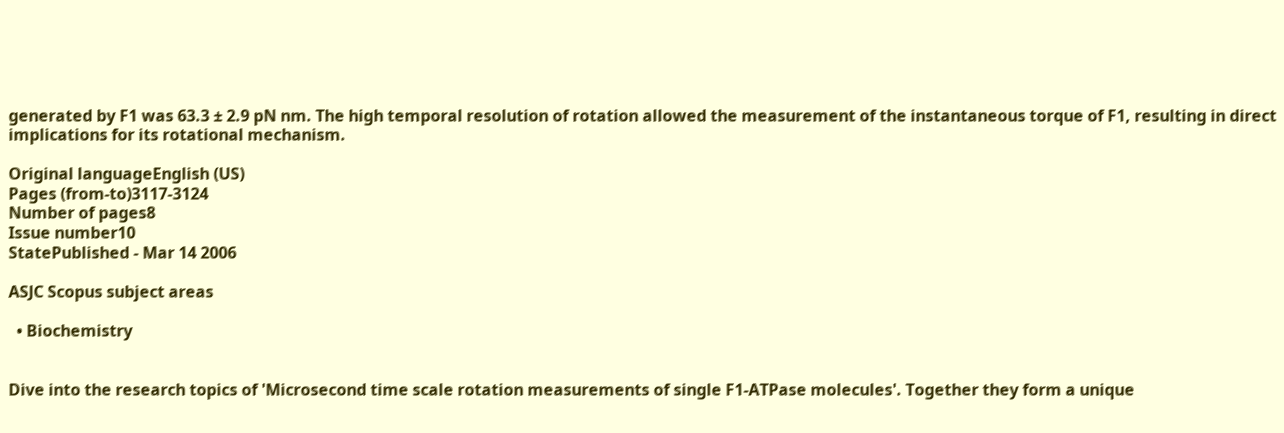generated by F1 was 63.3 ± 2.9 pN nm. The high temporal resolution of rotation allowed the measurement of the instantaneous torque of F1, resulting in direct implications for its rotational mechanism.

Original languageEnglish (US)
Pages (from-to)3117-3124
Number of pages8
Issue number10
StatePublished - Mar 14 2006

ASJC Scopus subject areas

  • Biochemistry


Dive into the research topics of 'Microsecond time scale rotation measurements of single F1-ATPase molecules'. Together they form a unique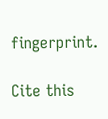fingerprint.

Cite this